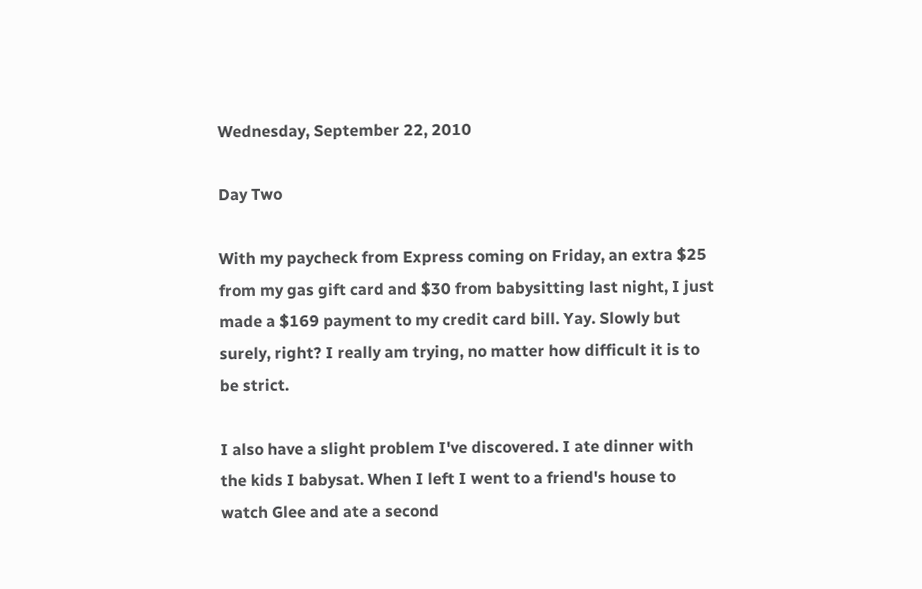Wednesday, September 22, 2010

Day Two

With my paycheck from Express coming on Friday, an extra $25 from my gas gift card and $30 from babysitting last night, I just made a $169 payment to my credit card bill. Yay. Slowly but surely, right? I really am trying, no matter how difficult it is to be strict.

I also have a slight problem I've discovered. I ate dinner with the kids I babysat. When I left I went to a friend's house to watch Glee and ate a second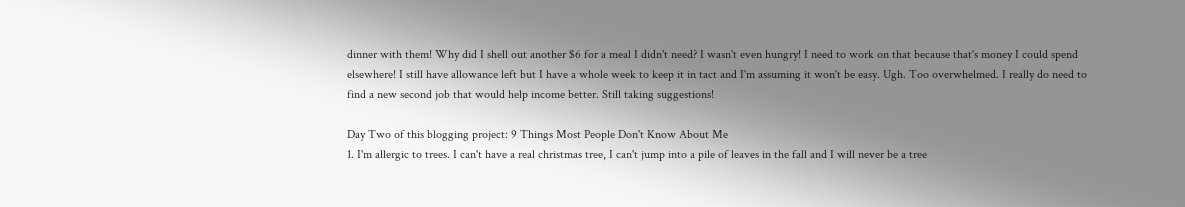dinner with them! Why did I shell out another $6 for a meal I didn't need? I wasn't even hungry! I need to work on that because that's money I could spend elsewhere! I still have allowance left but I have a whole week to keep it in tact and I'm assuming it won't be easy. Ugh. Too overwhelmed. I really do need to find a new second job that would help income better. Still taking suggestions!

Day Two of this blogging project: 9 Things Most People Don't Know About Me
1. I'm allergic to trees. I can't have a real christmas tree, I can't jump into a pile of leaves in the fall and I will never be a tree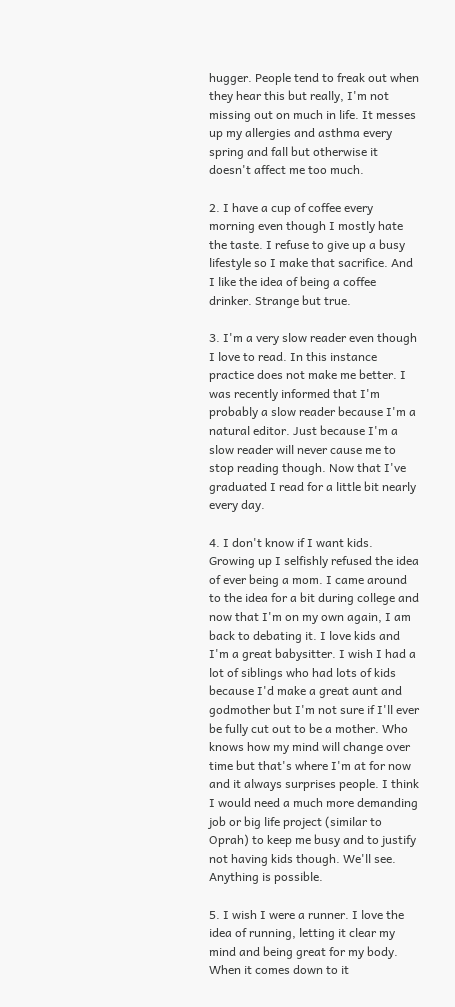hugger. People tend to freak out when they hear this but really, I'm not missing out on much in life. It messes up my allergies and asthma every spring and fall but otherwise it doesn't affect me too much.

2. I have a cup of coffee every morning even though I mostly hate the taste. I refuse to give up a busy lifestyle so I make that sacrifice. And I like the idea of being a coffee drinker. Strange but true.

3. I'm a very slow reader even though I love to read. In this instance practice does not make me better. I was recently informed that I'm probably a slow reader because I'm a natural editor. Just because I'm a slow reader will never cause me to stop reading though. Now that I've graduated I read for a little bit nearly every day.

4. I don't know if I want kids. Growing up I selfishly refused the idea of ever being a mom. I came around to the idea for a bit during college and now that I'm on my own again, I am back to debating it. I love kids and I'm a great babysitter. I wish I had a lot of siblings who had lots of kids because I'd make a great aunt and godmother but I'm not sure if I'll ever be fully cut out to be a mother. Who knows how my mind will change over time but that's where I'm at for now and it always surprises people. I think I would need a much more demanding job or big life project (similar to Oprah) to keep me busy and to justify not having kids though. We'll see. Anything is possible.

5. I wish I were a runner. I love the idea of running, letting it clear my mind and being great for my body. When it comes down to it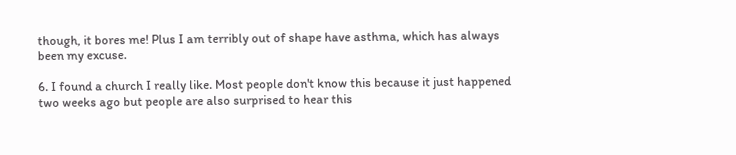though, it bores me! Plus I am terribly out of shape have asthma, which has always been my excuse.

6. I found a church I really like. Most people don't know this because it just happened two weeks ago but people are also surprised to hear this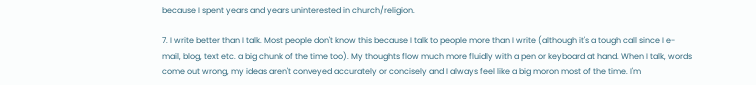because I spent years and years uninterested in church/religion.

7. I write better than I talk. Most people don't know this because I talk to people more than I write (although it's a tough call since I e-mail, blog, text etc. a big chunk of the time too). My thoughts flow much more fluidly with a pen or keyboard at hand. When I talk, words come out wrong, my ideas aren't conveyed accurately or concisely and I always feel like a big moron most of the time. I'm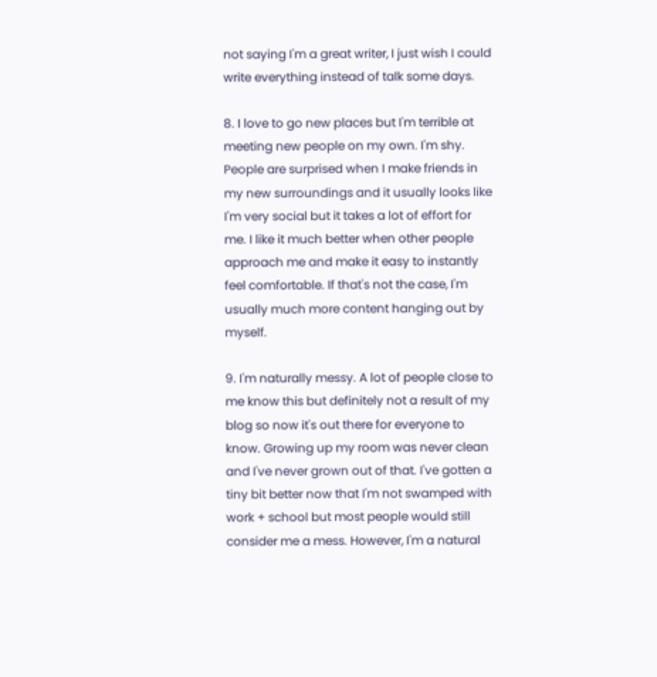not saying I'm a great writer, I just wish I could write everything instead of talk some days.

8. I love to go new places but I'm terrible at meeting new people on my own. I'm shy. People are surprised when I make friends in my new surroundings and it usually looks like I'm very social but it takes a lot of effort for me. I like it much better when other people approach me and make it easy to instantly feel comfortable. If that's not the case, I'm usually much more content hanging out by myself.

9. I'm naturally messy. A lot of people close to me know this but definitely not a result of my blog so now it's out there for everyone to know. Growing up my room was never clean and I've never grown out of that. I've gotten a tiny bit better now that I'm not swamped with work + school but most people would still consider me a mess. However, I'm a natural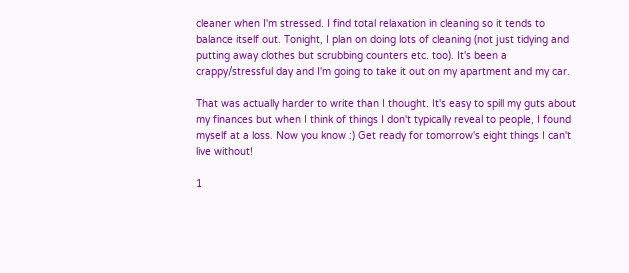cleaner when I'm stressed. I find total relaxation in cleaning so it tends to balance itself out. Tonight, I plan on doing lots of cleaning (not just tidying and putting away clothes but scrubbing counters etc. too). It's been a crappy/stressful day and I'm going to take it out on my apartment and my car.

That was actually harder to write than I thought. It's easy to spill my guts about my finances but when I think of things I don't typically reveal to people, I found myself at a loss. Now you know :) Get ready for tomorrow's eight things I can't live without!

1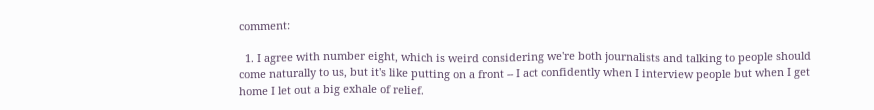comment:

  1. I agree with number eight, which is weird considering we're both journalists and talking to people should come naturally to us, but it's like putting on a front -- I act confidently when I interview people but when I get home I let out a big exhale of relief.